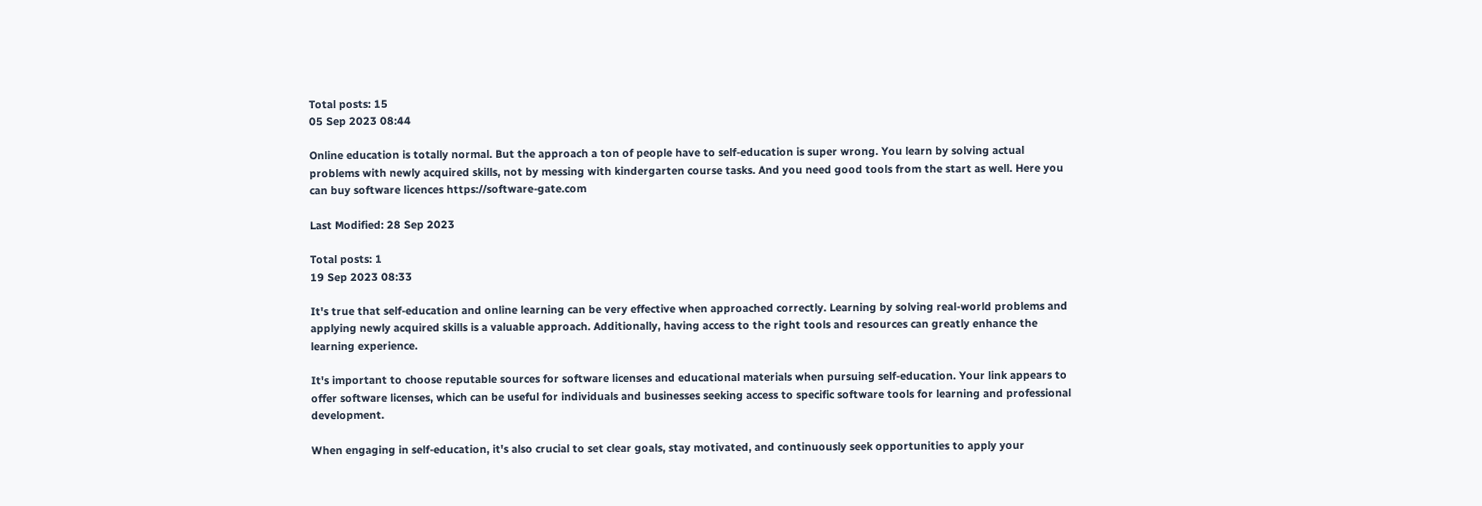Total posts: 15
05 Sep 2023 08:44

Online education is totally normal. But the approach a ton of people have to self-education is super wrong. You learn by solving actual problems with newly acquired skills, not by messing with kindergarten course tasks. And you need good tools from the start as well. Here you can buy software licences https://software-gate.com

Last Modified: 28 Sep 2023

Total posts: 1
19 Sep 2023 08:33

It's true that self-education and online learning can be very effective when approached correctly. Learning by solving real-world problems and applying newly acquired skills is a valuable approach. Additionally, having access to the right tools and resources can greatly enhance the learning experience.

It's important to choose reputable sources for software licenses and educational materials when pursuing self-education. Your link appears to offer software licenses, which can be useful for individuals and businesses seeking access to specific software tools for learning and professional development.

When engaging in self-education, it's also crucial to set clear goals, stay motivated, and continuously seek opportunities to apply your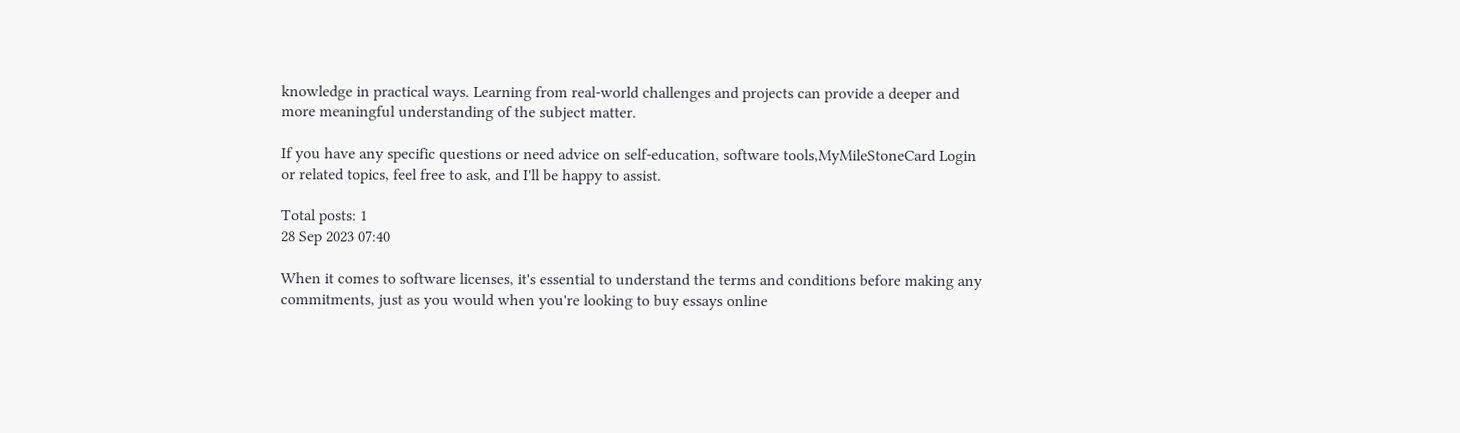knowledge in practical ways. Learning from real-world challenges and projects can provide a deeper and more meaningful understanding of the subject matter.

If you have any specific questions or need advice on self-education, software tools,MyMileStoneCard Login or related topics, feel free to ask, and I'll be happy to assist.

Total posts: 1
28 Sep 2023 07:40

When it comes to software licenses, it's essential to understand the terms and conditions before making any commitments, just as you would when you're looking to buy essays online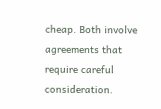cheap. Both involve agreements that require careful consideration.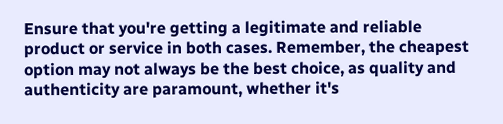Ensure that you're getting a legitimate and reliable product or service in both cases. Remember, the cheapest option may not always be the best choice, as quality and authenticity are paramount, whether it's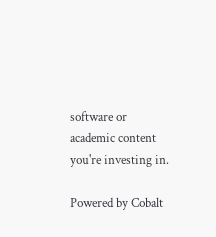software or academic content you're investing in.

Powered by Cobalt